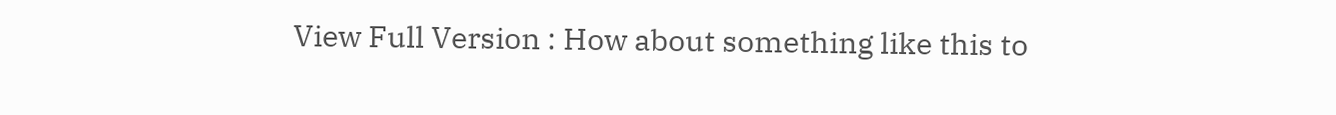View Full Version : How about something like this to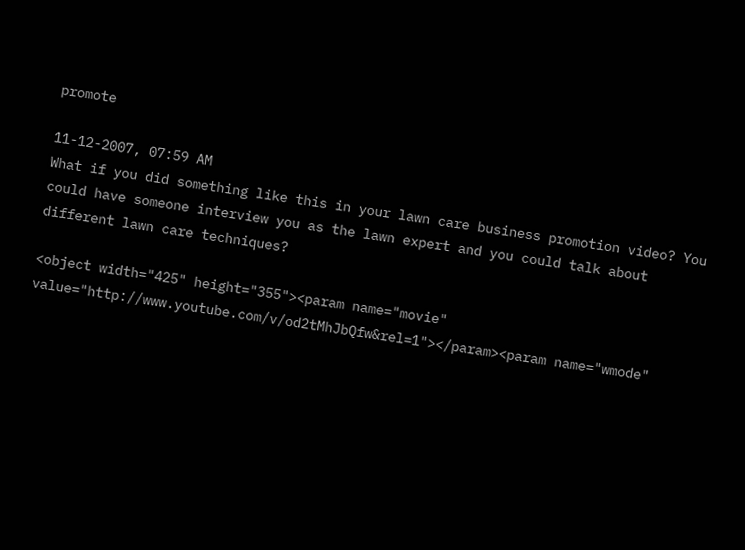promote

11-12-2007, 07:59 AM
What if you did something like this in your lawn care business promotion video? You could have someone interview you as the lawn expert and you could talk about different lawn care techniques?

<object width="425" height="355"><param name="movie" value="http://www.youtube.com/v/od2tMhJbQfw&rel=1"></param><param name="wmode"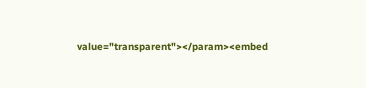value="transparent"></param><embed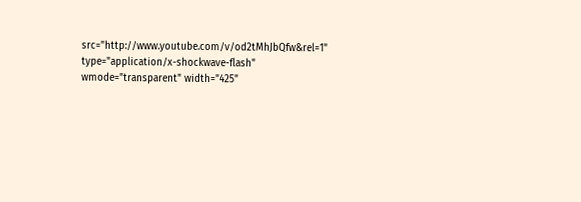src="http://www.youtube.com/v/od2tMhJbQfw&rel=1" type="application/x-shockwave-flash" wmode="transparent" width="425"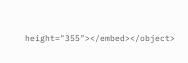height="355"></embed></object>